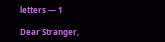letters — 1

Dear Stranger,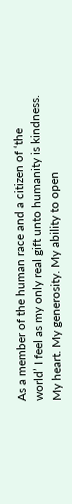As a member of the human race and a citizen of ‘the world’ I feel as my only real gift unto humanity is kindness. My heart. My generosity. My ability to open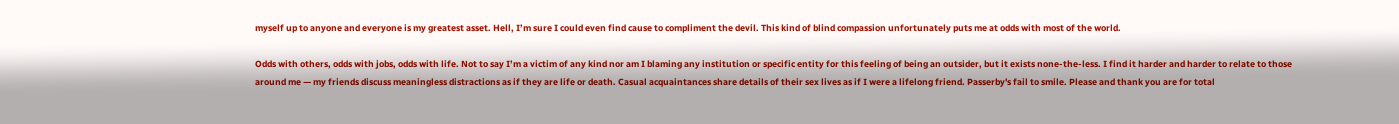myself up to anyone and everyone is my greatest asset. Hell, I’m sure I could even find cause to compliment the devil. This kind of blind compassion unfortunately puts me at odds with most of the world.

Odds with others, odds with jobs, odds with life. Not to say I’m a victim of any kind nor am I blaming any institution or specific entity for this feeling of being an outsider, but it exists none-the-less. I find it harder and harder to relate to those around me — my friends discuss meaningless distractions as if they are life or death. Casual acquaintances share details of their sex lives as if I were a lifelong friend. Passerby's fail to smile. Please and thank you are for total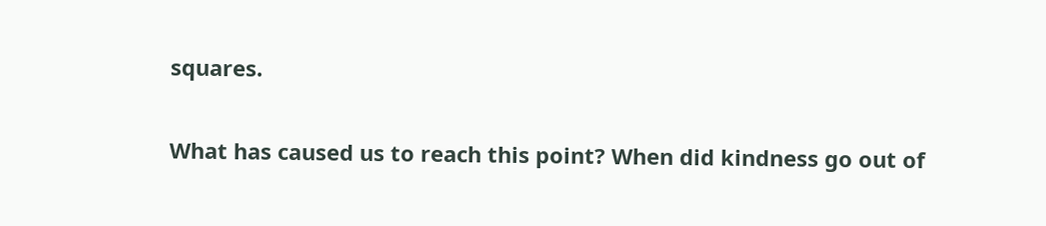squares.

What has caused us to reach this point? When did kindness go out of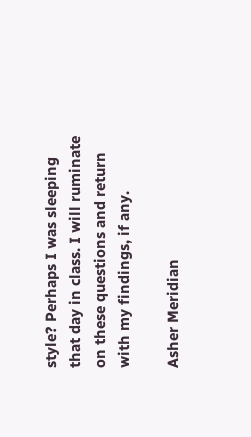style? Perhaps I was sleeping that day in class. I will ruminate on these questions and return with my findings, if any.

Asher Meridian